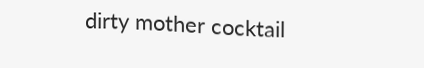dirty mother cocktail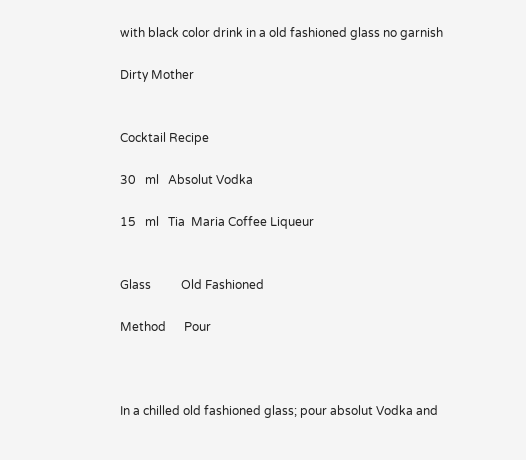with black color drink in a old fashioned glass no garnish

Dirty Mother


Cocktail Recipe

30   ml   Absolut Vodka

15   ml   Tia  Maria Coffee Liqueur


Glass          Old Fashioned

Method      Pour



In a chilled old fashioned glass; pour absolut Vodka and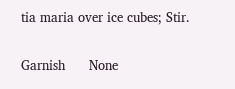tia maria over ice cubes; Stir.

Garnish      None